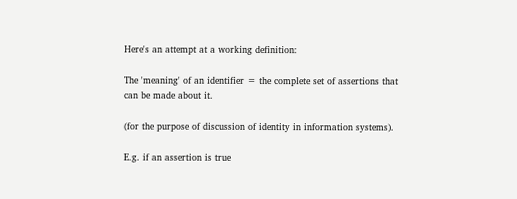Here's an attempt at a working definition:

The 'meaning' of an identifier = the complete set of assertions that can be made about it.

(for the purpose of discussion of identity in information systems).

E.g. if an assertion is true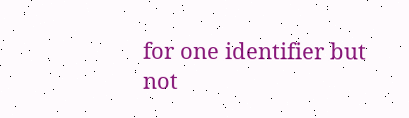for one identifier but not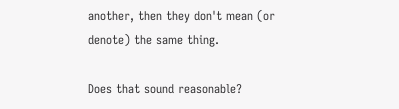another, then they don't mean (or denote) the same thing.

Does that sound reasonable?